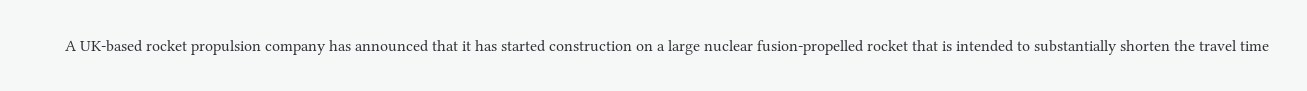A UK-based rocket propulsion company has announced that it has started construction on a large nuclear fusion-propelled rocket that is intended to substantially shorten the travel time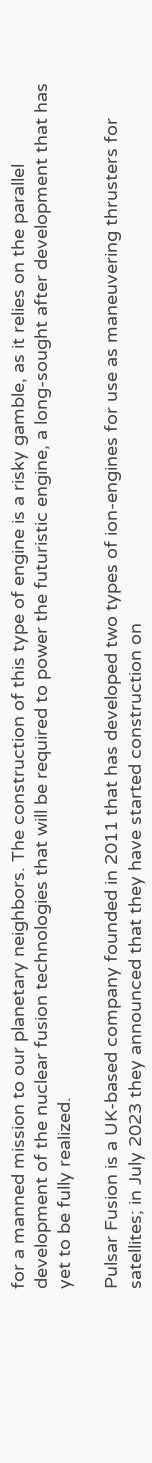for a manned mission to our planetary neighbors. The construction of this type of engine is a risky gamble, as it relies on the parallel development of the nuclear fusion technologies that will be required to power the futuristic engine, a long-sought after development that has yet to be fully realized.

Pulsar Fusion is a UK-based company founded in 2011 that has developed two types of ion-engines for use as maneuvering thrusters for satellites; in July 2023 they announced that they have started construction on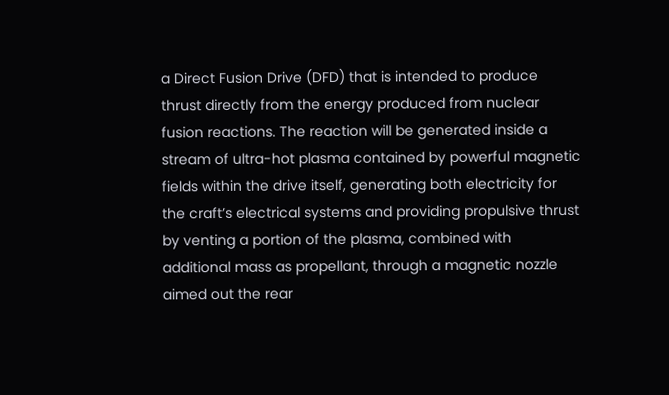a Direct Fusion Drive (DFD) that is intended to produce thrust directly from the energy produced from nuclear fusion reactions. The reaction will be generated inside a stream of ultra-hot plasma contained by powerful magnetic fields within the drive itself, generating both electricity for the craft’s electrical systems and providing propulsive thrust by venting a portion of the plasma, combined with additional mass as propellant, through a magnetic nozzle aimed out the rear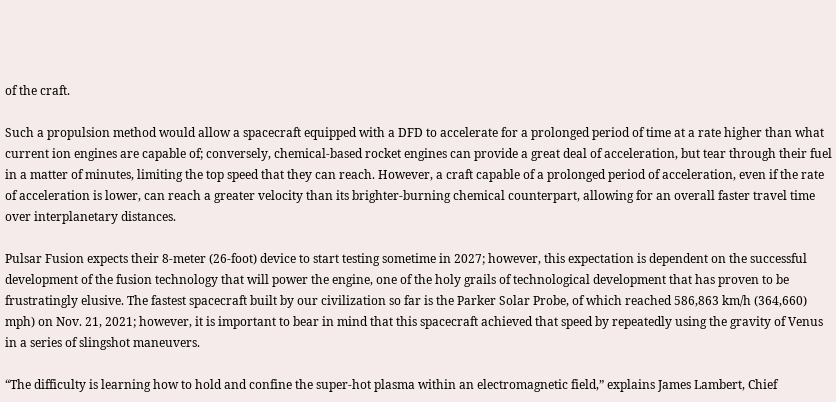of the craft.

Such a propulsion method would allow a spacecraft equipped with a DFD to accelerate for a prolonged period of time at a rate higher than what current ion engines are capable of; conversely, chemical-based rocket engines can provide a great deal of acceleration, but tear through their fuel in a matter of minutes, limiting the top speed that they can reach. However, a craft capable of a prolonged period of acceleration, even if the rate of acceleration is lower, can reach a greater velocity than its brighter-burning chemical counterpart, allowing for an overall faster travel time over interplanetary distances.

Pulsar Fusion expects their 8-meter (26-foot) device to start testing sometime in 2027; however, this expectation is dependent on the successful development of the fusion technology that will power the engine, one of the holy grails of technological development that has proven to be frustratingly elusive. The fastest spacecraft built by our civilization so far is the Parker Solar Probe, of which reached 586,863 km/h (364,660) mph) on Nov. 21, 2021; however, it is important to bear in mind that this spacecraft achieved that speed by repeatedly using the gravity of Venus in a series of slingshot maneuvers.

“The difficulty is learning how to hold and confine the super-hot plasma within an electromagnetic field,” explains James Lambert, Chief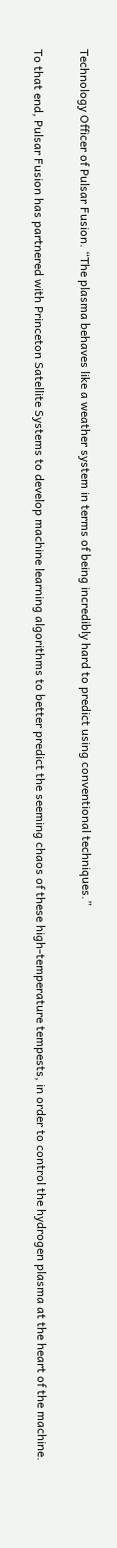Technology Officer of Pulsar Fusion. “The plasma behaves like a weather system in terms of being incredibly hard to predict using conventional techniques.”

To that end, Pulsar Fusion has partnered with Princeton Satellite Systems to develop machine learning algorithms to better predict the seeming chaos of these high-temperature tempests, in order to control the hydrogen plasma at the heart of the machine.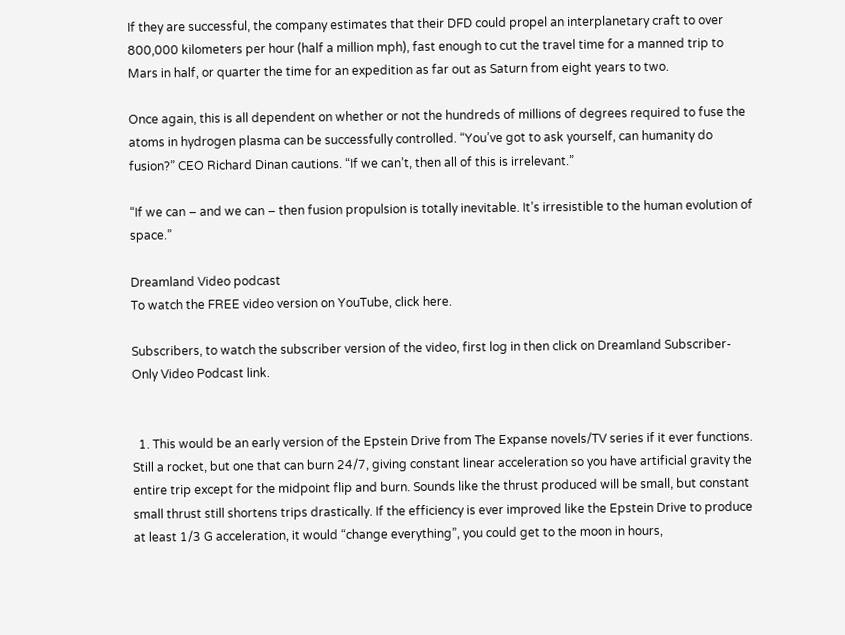If they are successful, the company estimates that their DFD could propel an interplanetary craft to over 800,000 kilometers per hour (half a million mph), fast enough to cut the travel time for a manned trip to Mars in half, or quarter the time for an expedition as far out as Saturn from eight years to two.

Once again, this is all dependent on whether or not the hundreds of millions of degrees required to fuse the atoms in hydrogen plasma can be successfully controlled. “You’ve got to ask yourself, can humanity do fusion?” CEO Richard Dinan cautions. “If we can’t, then all of this is irrelevant.”

“If we can – and we can – then fusion propulsion is totally inevitable. It’s irresistible to the human evolution of space.”

Dreamland Video podcast
To watch the FREE video version on YouTube, click here.

Subscribers, to watch the subscriber version of the video, first log in then click on Dreamland Subscriber-Only Video Podcast link.


  1. This would be an early version of the Epstein Drive from The Expanse novels/TV series if it ever functions. Still a rocket, but one that can burn 24/7, giving constant linear acceleration so you have artificial gravity the entire trip except for the midpoint flip and burn. Sounds like the thrust produced will be small, but constant small thrust still shortens trips drastically. If the efficiency is ever improved like the Epstein Drive to produce at least 1/3 G acceleration, it would “change everything”, you could get to the moon in hours,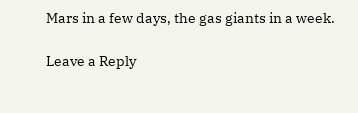Mars in a few days, the gas giants in a week.

Leave a Reply